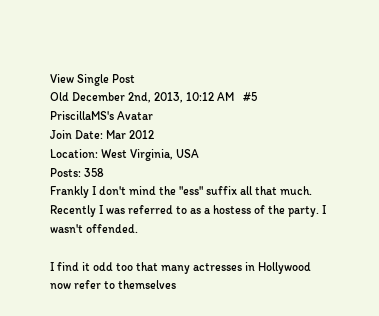View Single Post
Old December 2nd, 2013, 10:12 AM   #5
PriscillaMS's Avatar
Join Date: Mar 2012
Location: West Virginia, USA
Posts: 358
Frankly I don't mind the "ess" suffix all that much. Recently I was referred to as a hostess of the party. I wasn't offended.

I find it odd too that many actresses in Hollywood now refer to themselves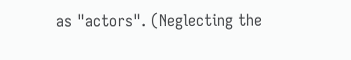as "actors". (Neglecting the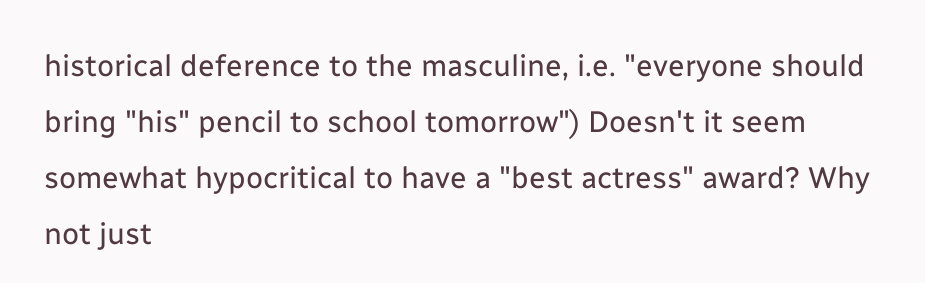historical deference to the masculine, i.e. "everyone should bring "his" pencil to school tomorrow") Doesn't it seem somewhat hypocritical to have a "best actress" award? Why not just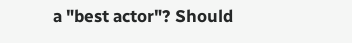a "best actor"? Should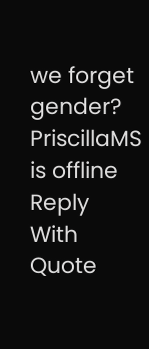we forget gender?
PriscillaMS is offline   Reply With Quote